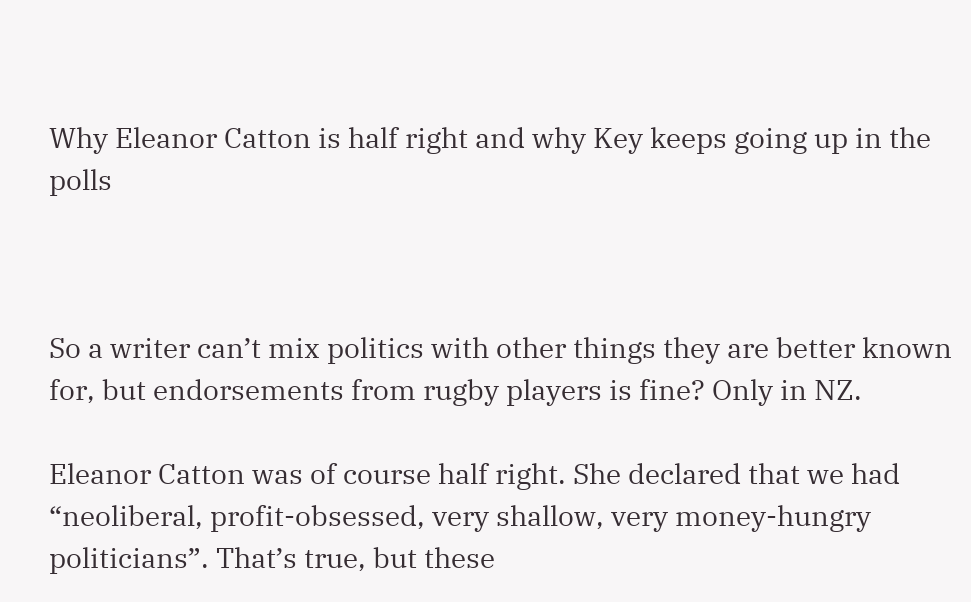Why Eleanor Catton is half right and why Key keeps going up in the polls



So a writer can’t mix politics with other things they are better known for, but endorsements from rugby players is fine? Only in NZ.

Eleanor Catton was of course half right. She declared that we had “neoliberal, profit-obsessed, very shallow, very money-hungry politicians”. That’s true, but these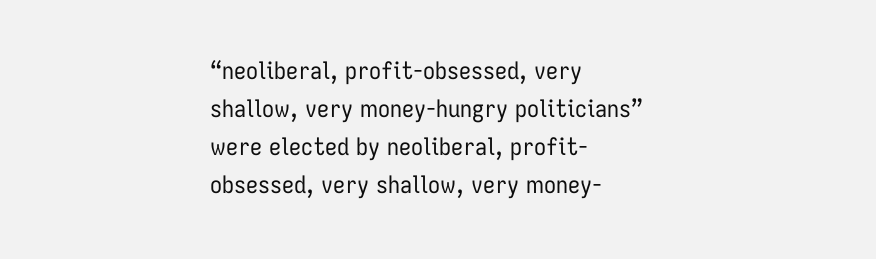“neoliberal, profit-obsessed, very shallow, very money-hungry politicians” were elected by neoliberal, profit-obsessed, very shallow, very money-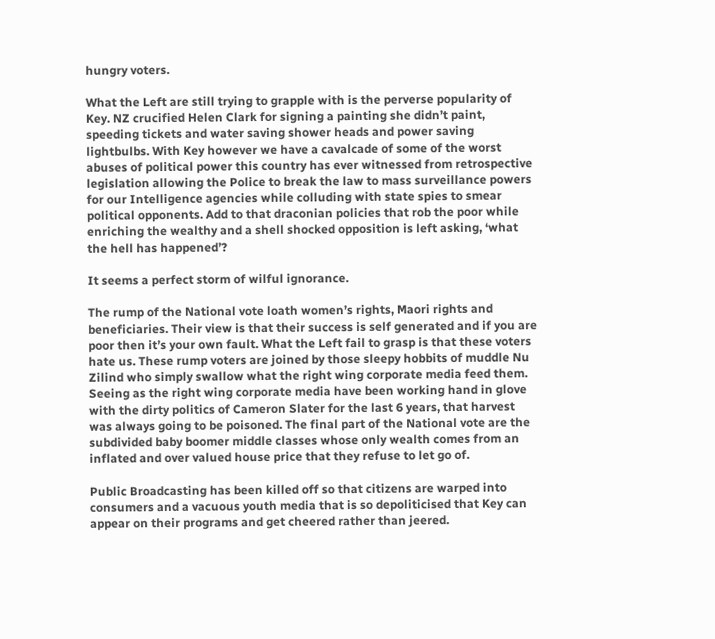hungry voters.

What the Left are still trying to grapple with is the perverse popularity of Key. NZ crucified Helen Clark for signing a painting she didn’t paint, speeding tickets and water saving shower heads and power saving lightbulbs. With Key however we have a cavalcade of some of the worst abuses of political power this country has ever witnessed from retrospective legislation allowing the Police to break the law to mass surveillance powers for our Intelligence agencies while colluding with state spies to smear political opponents. Add to that draconian policies that rob the poor while enriching the wealthy and a shell shocked opposition is left asking, ‘what the hell has happened’?

It seems a perfect storm of wilful ignorance.

The rump of the National vote loath women’s rights, Maori rights and beneficiaries. Their view is that their success is self generated and if you are poor then it’s your own fault. What the Left fail to grasp is that these voters hate us. These rump voters are joined by those sleepy hobbits of muddle Nu Zilind who simply swallow what the right wing corporate media feed them. Seeing as the right wing corporate media have been working hand in glove with the dirty politics of Cameron Slater for the last 6 years, that harvest was always going to be poisoned. The final part of the National vote are the subdivided baby boomer middle classes whose only wealth comes from an inflated and over valued house price that they refuse to let go of.

Public Broadcasting has been killed off so that citizens are warped into consumers and a vacuous youth media that is so depoliticised that Key can appear on their programs and get cheered rather than jeered.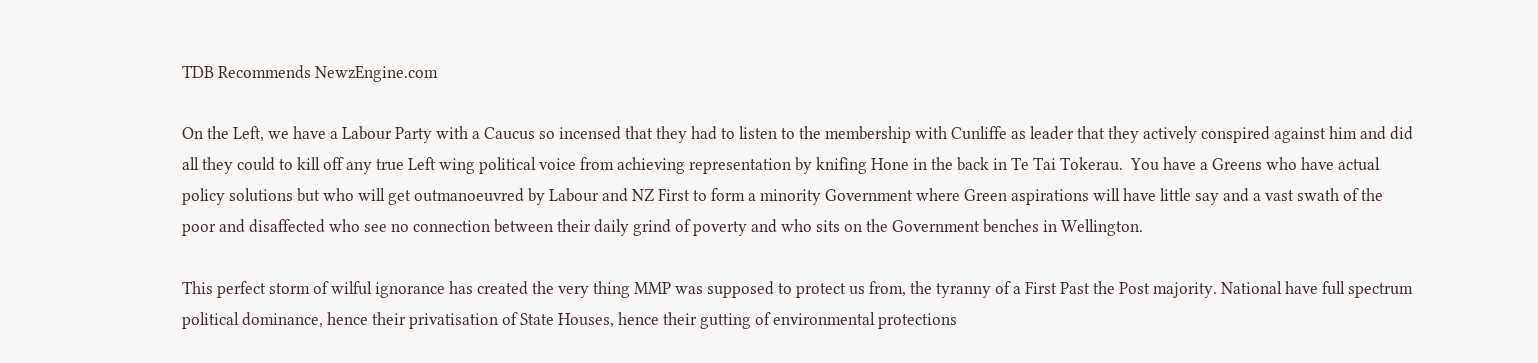TDB Recommends NewzEngine.com

On the Left, we have a Labour Party with a Caucus so incensed that they had to listen to the membership with Cunliffe as leader that they actively conspired against him and did all they could to kill off any true Left wing political voice from achieving representation by knifing Hone in the back in Te Tai Tokerau.  You have a Greens who have actual policy solutions but who will get outmanoeuvred by Labour and NZ First to form a minority Government where Green aspirations will have little say and a vast swath of the poor and disaffected who see no connection between their daily grind of poverty and who sits on the Government benches in Wellington.

This perfect storm of wilful ignorance has created the very thing MMP was supposed to protect us from, the tyranny of a First Past the Post majority. National have full spectrum political dominance, hence their privatisation of State Houses, hence their gutting of environmental protections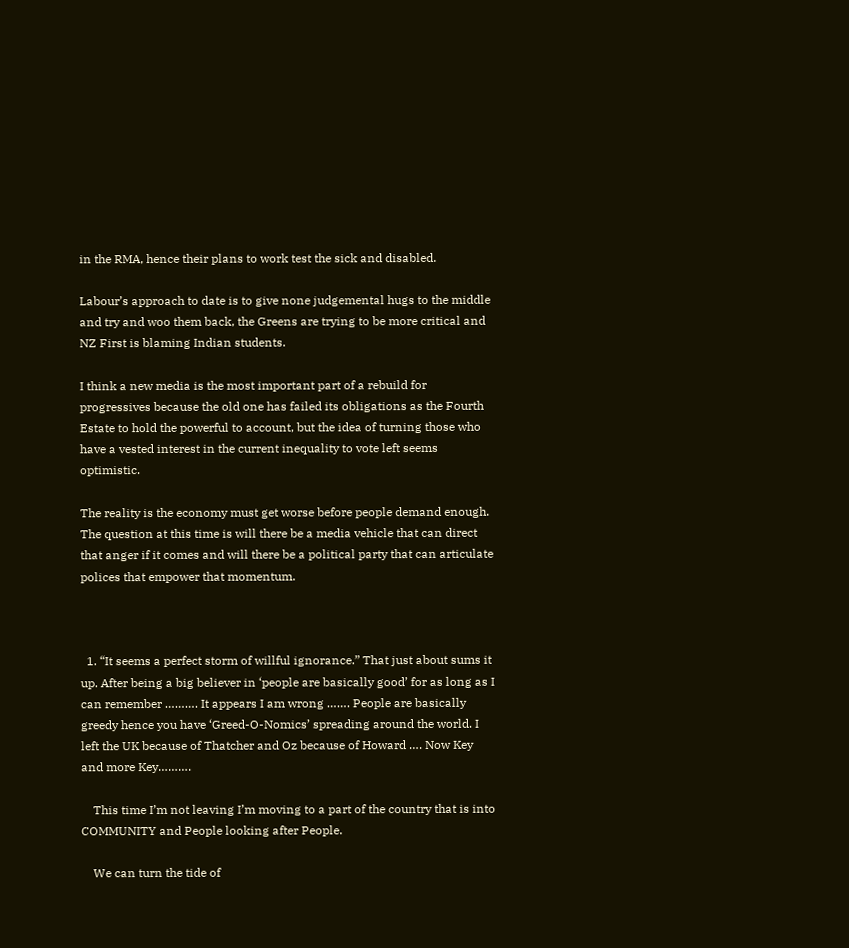in the RMA, hence their plans to work test the sick and disabled.

Labour’s approach to date is to give none judgemental hugs to the middle and try and woo them back, the Greens are trying to be more critical and NZ First is blaming Indian students.

I think a new media is the most important part of a rebuild for progressives because the old one has failed its obligations as the Fourth Estate to hold the powerful to account, but the idea of turning those who have a vested interest in the current inequality to vote left seems optimistic.

The reality is the economy must get worse before people demand enough. The question at this time is will there be a media vehicle that can direct that anger if it comes and will there be a political party that can articulate polices that empower that momentum.



  1. “It seems a perfect storm of willful ignorance.” That just about sums it up. After being a big believer in ‘people are basically good’ for as long as I can remember ………. It appears I am wrong ……. People are basically greedy hence you have ‘Greed-O-Nomics’ spreading around the world. I left the UK because of Thatcher and Oz because of Howard …. Now Key and more Key……….

    This time I’m not leaving I’m moving to a part of the country that is into COMMUNITY and People looking after People.

    We can turn the tide of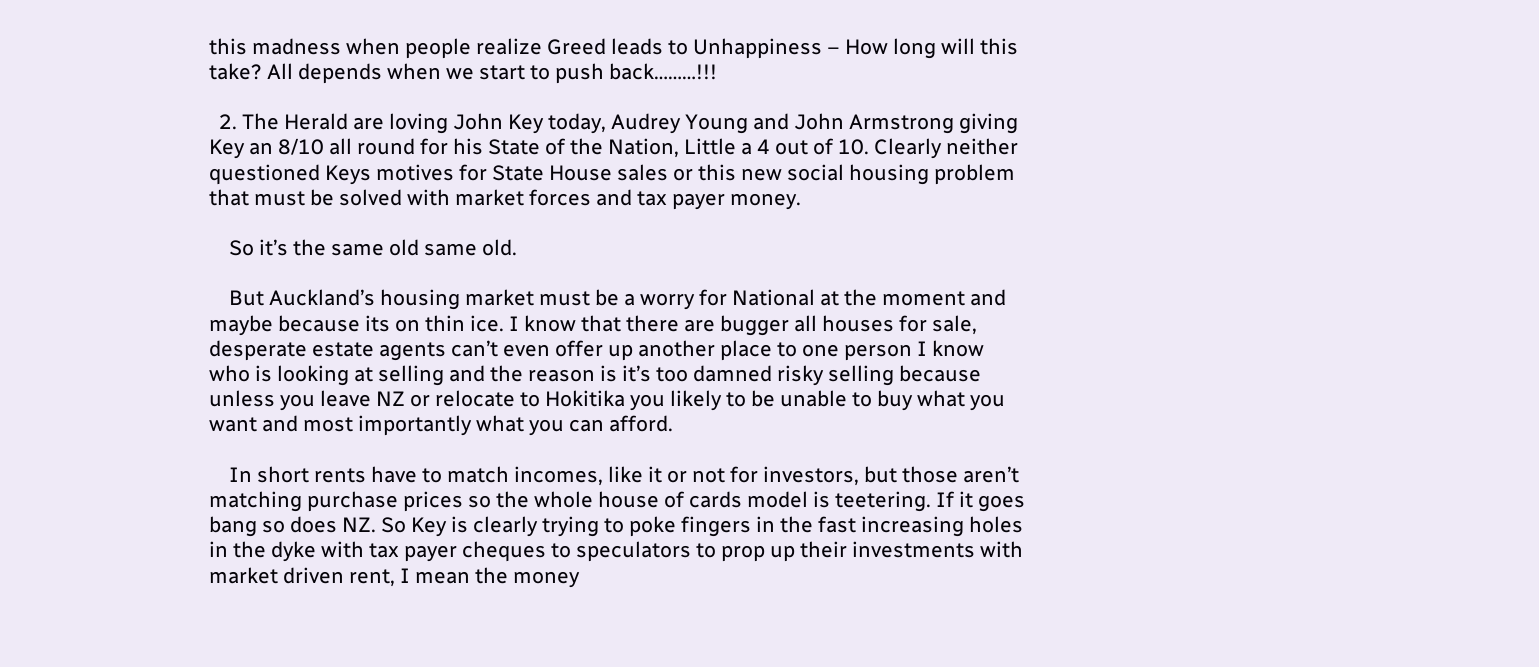this madness when people realize Greed leads to Unhappiness – How long will this take? All depends when we start to push back………!!!

  2. The Herald are loving John Key today, Audrey Young and John Armstrong giving Key an 8/10 all round for his State of the Nation, Little a 4 out of 10. Clearly neither questioned Keys motives for State House sales or this new social housing problem that must be solved with market forces and tax payer money.

    So it’s the same old same old.

    But Auckland’s housing market must be a worry for National at the moment and maybe because its on thin ice. I know that there are bugger all houses for sale, desperate estate agents can’t even offer up another place to one person I know who is looking at selling and the reason is it’s too damned risky selling because unless you leave NZ or relocate to Hokitika you likely to be unable to buy what you want and most importantly what you can afford.

    In short rents have to match incomes, like it or not for investors, but those aren’t matching purchase prices so the whole house of cards model is teetering. If it goes bang so does NZ. So Key is clearly trying to poke fingers in the fast increasing holes in the dyke with tax payer cheques to speculators to prop up their investments with market driven rent, I mean the money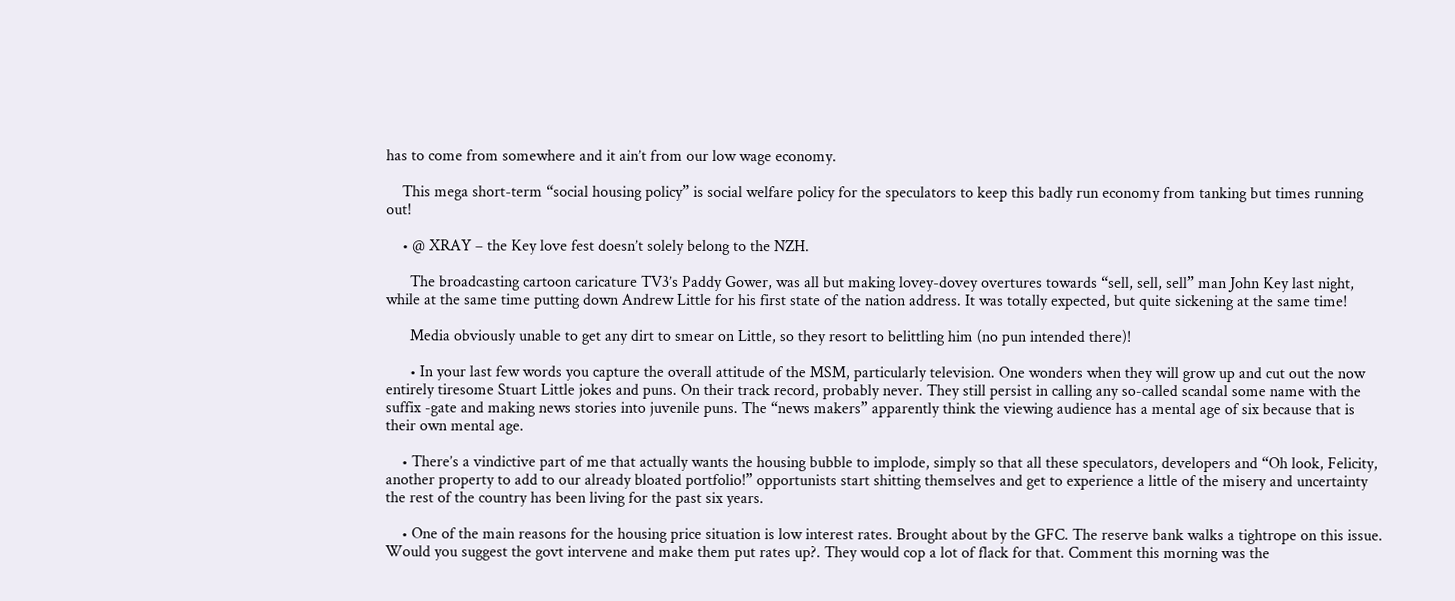has to come from somewhere and it ain’t from our low wage economy.

    This mega short-term “social housing policy” is social welfare policy for the speculators to keep this badly run economy from tanking but times running out!

    • @ XRAY – the Key love fest doesn’t solely belong to the NZH.

      The broadcasting cartoon caricature TV3’s Paddy Gower, was all but making lovey-dovey overtures towards “sell, sell, sell” man John Key last night, while at the same time putting down Andrew Little for his first state of the nation address. It was totally expected, but quite sickening at the same time!

      Media obviously unable to get any dirt to smear on Little, so they resort to belittling him (no pun intended there)!

      • In your last few words you capture the overall attitude of the MSM, particularly television. One wonders when they will grow up and cut out the now entirely tiresome Stuart Little jokes and puns. On their track record, probably never. They still persist in calling any so-called scandal some name with the suffix -gate and making news stories into juvenile puns. The “news makers” apparently think the viewing audience has a mental age of six because that is their own mental age.

    • There’s a vindictive part of me that actually wants the housing bubble to implode, simply so that all these speculators, developers and “Oh look, Felicity, another property to add to our already bloated portfolio!” opportunists start shitting themselves and get to experience a little of the misery and uncertainty the rest of the country has been living for the past six years.

    • One of the main reasons for the housing price situation is low interest rates. Brought about by the GFC. The reserve bank walks a tightrope on this issue. Would you suggest the govt intervene and make them put rates up?. They would cop a lot of flack for that. Comment this morning was the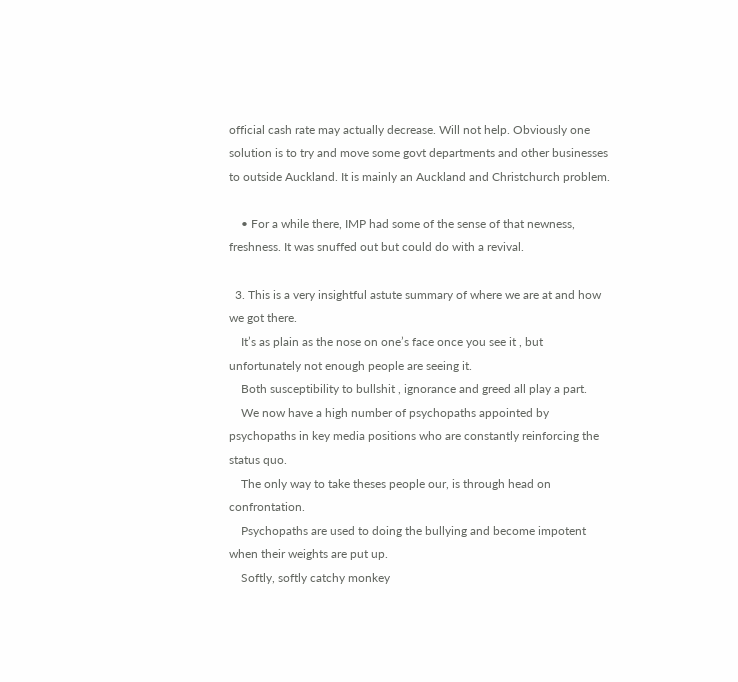official cash rate may actually decrease. Will not help. Obviously one solution is to try and move some govt departments and other businesses to outside Auckland. It is mainly an Auckland and Christchurch problem.

    • For a while there, IMP had some of the sense of that newness, freshness. It was snuffed out but could do with a revival.

  3. This is a very insightful astute summary of where we are at and how we got there.
    It’s as plain as the nose on one’s face once you see it , but unfortunately not enough people are seeing it.
    Both susceptibility to bullshit , ignorance and greed all play a part.
    We now have a high number of psychopaths appointed by psychopaths in key media positions who are constantly reinforcing the status quo.
    The only way to take theses people our, is through head on confrontation.
    Psychopaths are used to doing the bullying and become impotent when their weights are put up.
    Softly, softly catchy monkey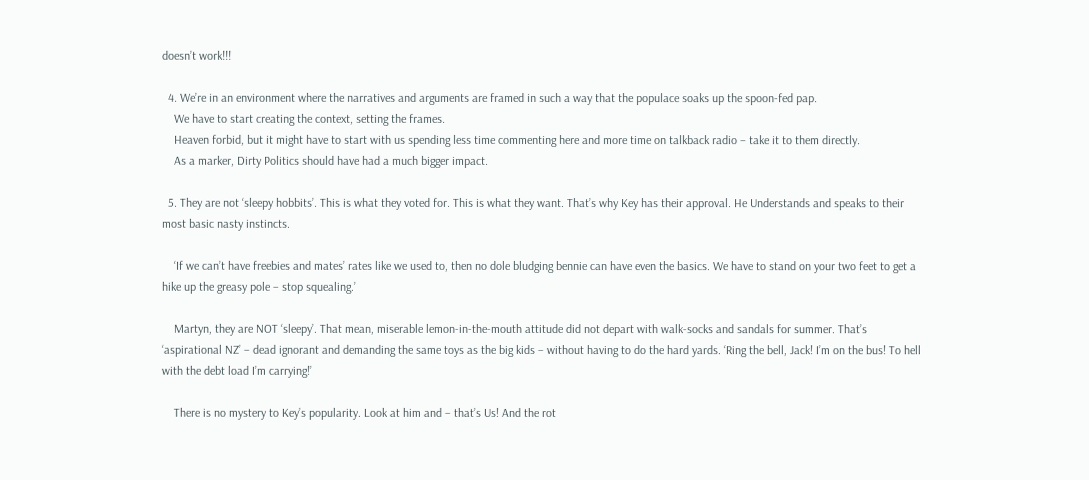doesn’t work!!!

  4. We’re in an environment where the narratives and arguments are framed in such a way that the populace soaks up the spoon-fed pap.
    We have to start creating the context, setting the frames.
    Heaven forbid, but it might have to start with us spending less time commenting here and more time on talkback radio – take it to them directly.
    As a marker, Dirty Politics should have had a much bigger impact.

  5. They are not ‘sleepy hobbits’. This is what they voted for. This is what they want. That’s why Key has their approval. He Understands and speaks to their most basic nasty instincts.

    ‘If we can’t have freebies and mates’ rates like we used to, then no dole bludging bennie can have even the basics. We have to stand on your two feet to get a hike up the greasy pole – stop squealing.’

    Martyn, they are NOT ‘sleepy’. That mean, miserable lemon-in-the-mouth attitude did not depart with walk-socks and sandals for summer. That’s ‘aspirational NZ’ – dead ignorant and demanding the same toys as the big kids – without having to do the hard yards. ‘Ring the bell, Jack! I’m on the bus! To hell with the debt load I’m carrying!’

    There is no mystery to Key’s popularity. Look at him and – that’s Us! And the rot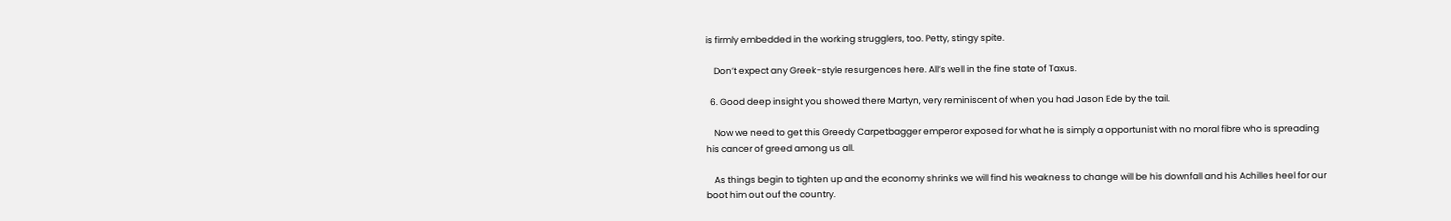is firmly embedded in the working strugglers, too. Petty, stingy spite.

    Don’t expect any Greek-style resurgences here. All’s well in the fine state of Taxus.

  6. Good deep insight you showed there Martyn, very reminiscent of when you had Jason Ede by the tail.

    Now we need to get this Greedy Carpetbagger emperor exposed for what he is simply a opportunist with no moral fibre who is spreading his cancer of greed among us all.

    As things begin to tighten up and the economy shrinks we will find his weakness to change will be his downfall and his Achilles heel for our boot him out ouf the country.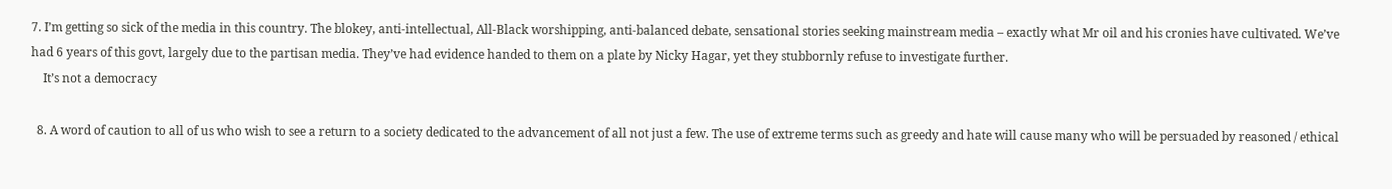7. I’m getting so sick of the media in this country. The blokey, anti-intellectual, All-Black worshipping, anti-balanced debate, sensational stories seeking mainstream media – exactly what Mr oil and his cronies have cultivated. We’ve had 6 years of this govt, largely due to the partisan media. They’ve had evidence handed to them on a plate by Nicky Hagar, yet they stubbornly refuse to investigate further.
    It’s not a democracy

  8. A word of caution to all of us who wish to see a return to a society dedicated to the advancement of all not just a few. The use of extreme terms such as greedy and hate will cause many who will be persuaded by reasoned / ethical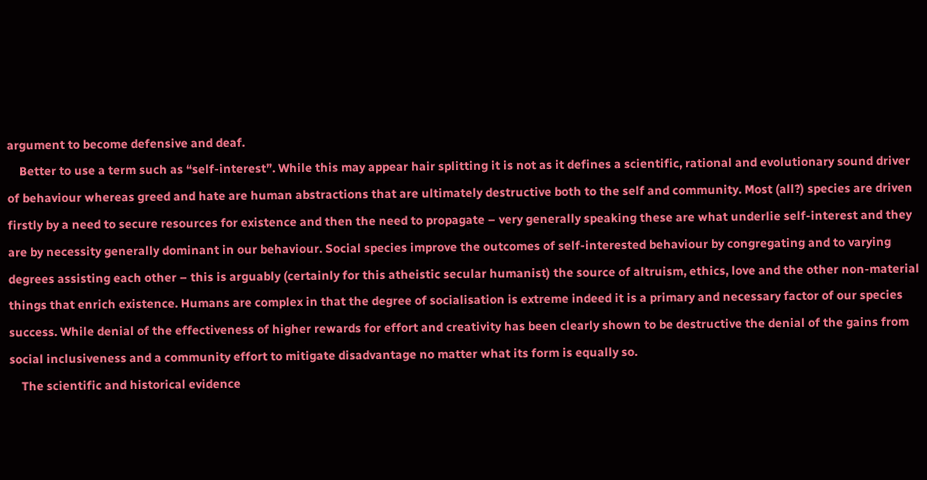argument to become defensive and deaf.
    Better to use a term such as “self-interest”. While this may appear hair splitting it is not as it defines a scientific, rational and evolutionary sound driver of behaviour whereas greed and hate are human abstractions that are ultimately destructive both to the self and community. Most (all?) species are driven firstly by a need to secure resources for existence and then the need to propagate – very generally speaking these are what underlie self-interest and they are by necessity generally dominant in our behaviour. Social species improve the outcomes of self-interested behaviour by congregating and to varying degrees assisting each other – this is arguably (certainly for this atheistic secular humanist) the source of altruism, ethics, love and the other non-material things that enrich existence. Humans are complex in that the degree of socialisation is extreme indeed it is a primary and necessary factor of our species success. While denial of the effectiveness of higher rewards for effort and creativity has been clearly shown to be destructive the denial of the gains from social inclusiveness and a community effort to mitigate disadvantage no matter what its form is equally so.
    The scientific and historical evidence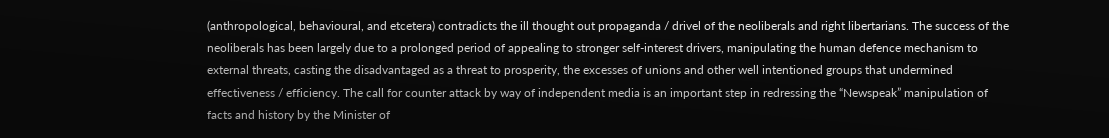(anthropological, behavioural, and etcetera) contradicts the ill thought out propaganda / drivel of the neoliberals and right libertarians. The success of the neoliberals has been largely due to a prolonged period of appealing to stronger self-interest drivers, manipulating the human defence mechanism to external threats, casting the disadvantaged as a threat to prosperity, the excesses of unions and other well intentioned groups that undermined effectiveness / efficiency. The call for counter attack by way of independent media is an important step in redressing the “Newspeak” manipulation of facts and history by the Minister of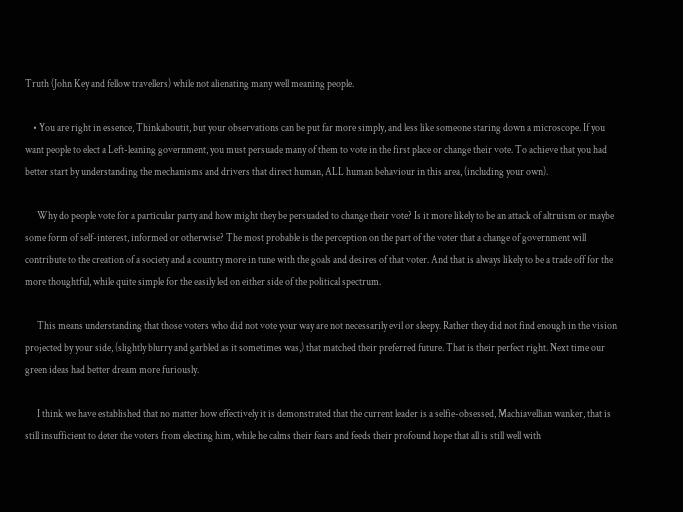Truth (John Key and fellow travellers) while not alienating many well meaning people.

    • You are right in essence, Thinkaboutit, but your observations can be put far more simply, and less like someone staring down a microscope. If you want people to elect a Left-leaning government, you must persuade many of them to vote in the first place or change their vote. To achieve that you had better start by understanding the mechanisms and drivers that direct human, ALL human behaviour in this area, (including your own).

      Why do people vote for a particular party and how might they be persuaded to change their vote? Is it more likely to be an attack of altruism or maybe some form of self-interest, informed or otherwise? The most probable is the perception on the part of the voter that a change of government will contribute to the creation of a society and a country more in tune with the goals and desires of that voter. And that is always likely to be a trade off for the more thoughtful, while quite simple for the easily led on either side of the political spectrum.

      This means understanding that those voters who did not vote your way are not necessarily evil or sleepy. Rather they did not find enough in the vision projected by your side, (slightly blurry and garbled as it sometimes was,) that matched their preferred future. That is their perfect right. Next time our green ideas had better dream more furiously.

      I think we have established that no matter how effectively it is demonstrated that the current leader is a selfie-obsessed, Machiavellian wanker, that is still insufficient to deter the voters from electing him, while he calms their fears and feeds their profound hope that all is still well with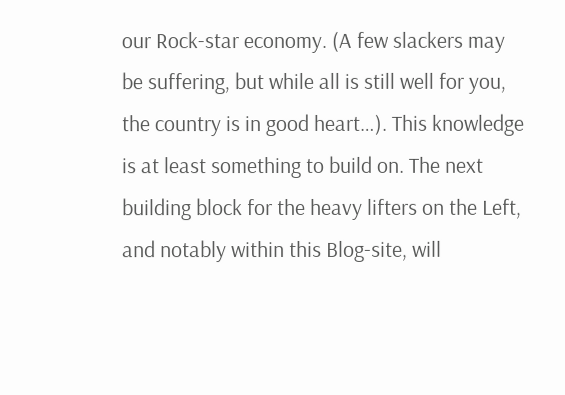our Rock-star economy. (A few slackers may be suffering, but while all is still well for you, the country is in good heart…). This knowledge is at least something to build on. The next building block for the heavy lifters on the Left, and notably within this Blog-site, will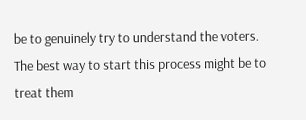be to genuinely try to understand the voters. The best way to start this process might be to treat them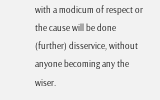with a modicum of respect or the cause will be done (further) disservice, without anyone becoming any the wiser.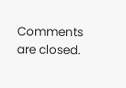Comments are closed.